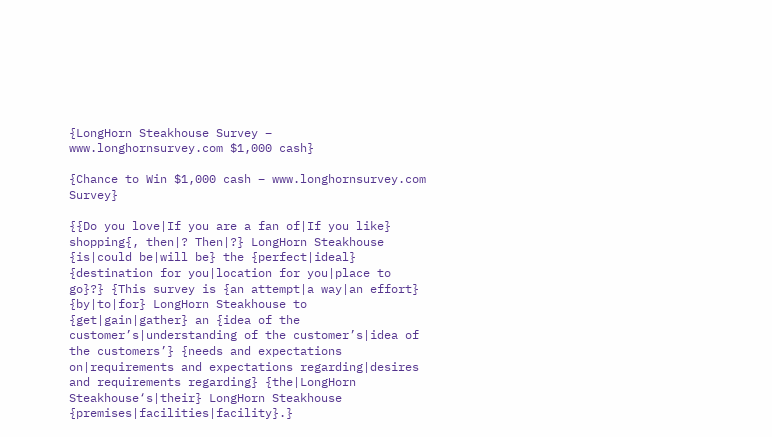{LongHorn Steakhouse Survey – www.longhornsurvey.com $1,000 cash}

{Chance to Win $1,000 cash – www.longhornsurvey.com Survey}

{{Do you love|If you are a fan of|If you like} shopping{, then|? Then|?} LongHorn Steakhouse {is|could be|will be} the {perfect|ideal} {destination for you|location for you|place to go}?} {This survey is {an attempt|a way|an effort} {by|to|for} LongHorn Steakhouse to {get|gain|gather} an {idea of the customer’s|understanding of the customer’s|idea of the customers’} {needs and expectations on|requirements and expectations regarding|desires and requirements regarding} {the|LongHorn Steakhouse‘s|their} LongHorn Steakhouse {premises|facilities|facility}.}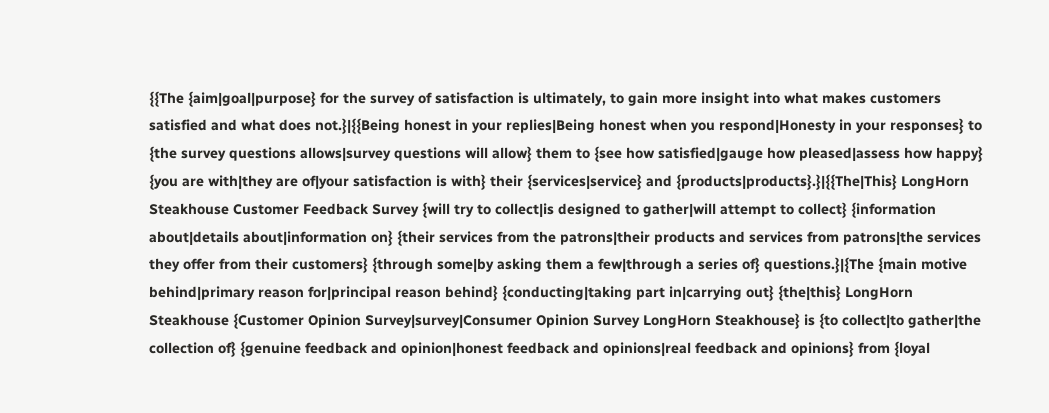{{The {aim|goal|purpose} for the survey of satisfaction is ultimately, to gain more insight into what makes customers satisfied and what does not.}|{{Being honest in your replies|Being honest when you respond|Honesty in your responses} to {the survey questions allows|survey questions will allow} them to {see how satisfied|gauge how pleased|assess how happy} {you are with|they are of|your satisfaction is with} their {services|service} and {products|products}.}|{{The|This} LongHorn Steakhouse Customer Feedback Survey {will try to collect|is designed to gather|will attempt to collect} {information about|details about|information on} {their services from the patrons|their products and services from patrons|the services they offer from their customers} {through some|by asking them a few|through a series of} questions.}|{The {main motive behind|primary reason for|principal reason behind} {conducting|taking part in|carrying out} {the|this} LongHorn Steakhouse {Customer Opinion Survey|survey|Consumer Opinion Survey LongHorn Steakhouse} is {to collect|to gather|the collection of} {genuine feedback and opinion|honest feedback and opinions|real feedback and opinions} from {loyal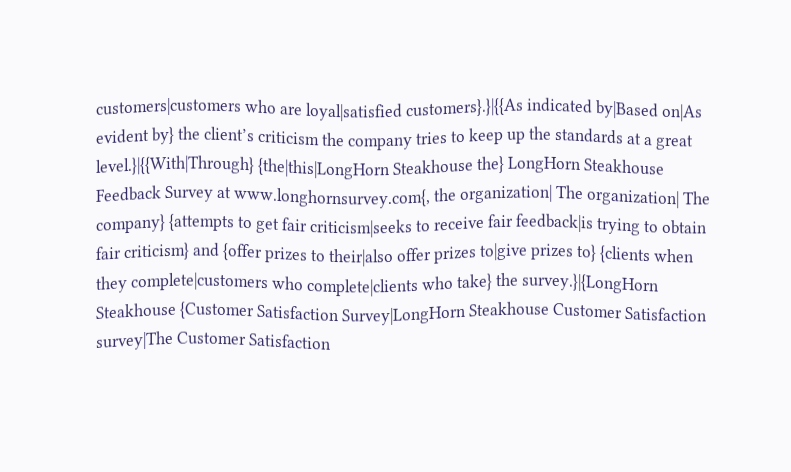customers|customers who are loyal|satisfied customers}.}|{{As indicated by|Based on|As evident by} the client’s criticism the company tries to keep up the standards at a great level.}|{{With|Through} {the|this|LongHorn Steakhouse the} LongHorn Steakhouse Feedback Survey at www.longhornsurvey.com{, the organization| The organization| The company} {attempts to get fair criticism|seeks to receive fair feedback|is trying to obtain fair criticism} and {offer prizes to their|also offer prizes to|give prizes to} {clients when they complete|customers who complete|clients who take} the survey.}|{LongHorn Steakhouse {Customer Satisfaction Survey|LongHorn Steakhouse Customer Satisfaction survey|The Customer Satisfaction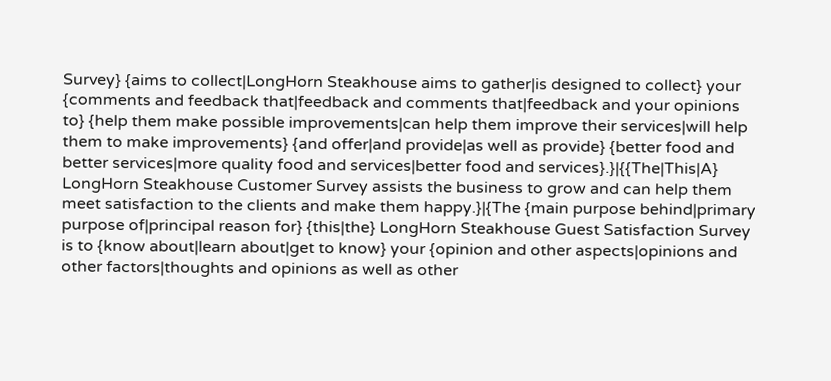Survey} {aims to collect|LongHorn Steakhouse aims to gather|is designed to collect} your {comments and feedback that|feedback and comments that|feedback and your opinions to} {help them make possible improvements|can help them improve their services|will help them to make improvements} {and offer|and provide|as well as provide} {better food and better services|more quality food and services|better food and services}.}|{{The|This|A} LongHorn Steakhouse Customer Survey assists the business to grow and can help them meet satisfaction to the clients and make them happy.}|{The {main purpose behind|primary purpose of|principal reason for} {this|the} LongHorn Steakhouse Guest Satisfaction Survey is to {know about|learn about|get to know} your {opinion and other aspects|opinions and other factors|thoughts and opinions as well as other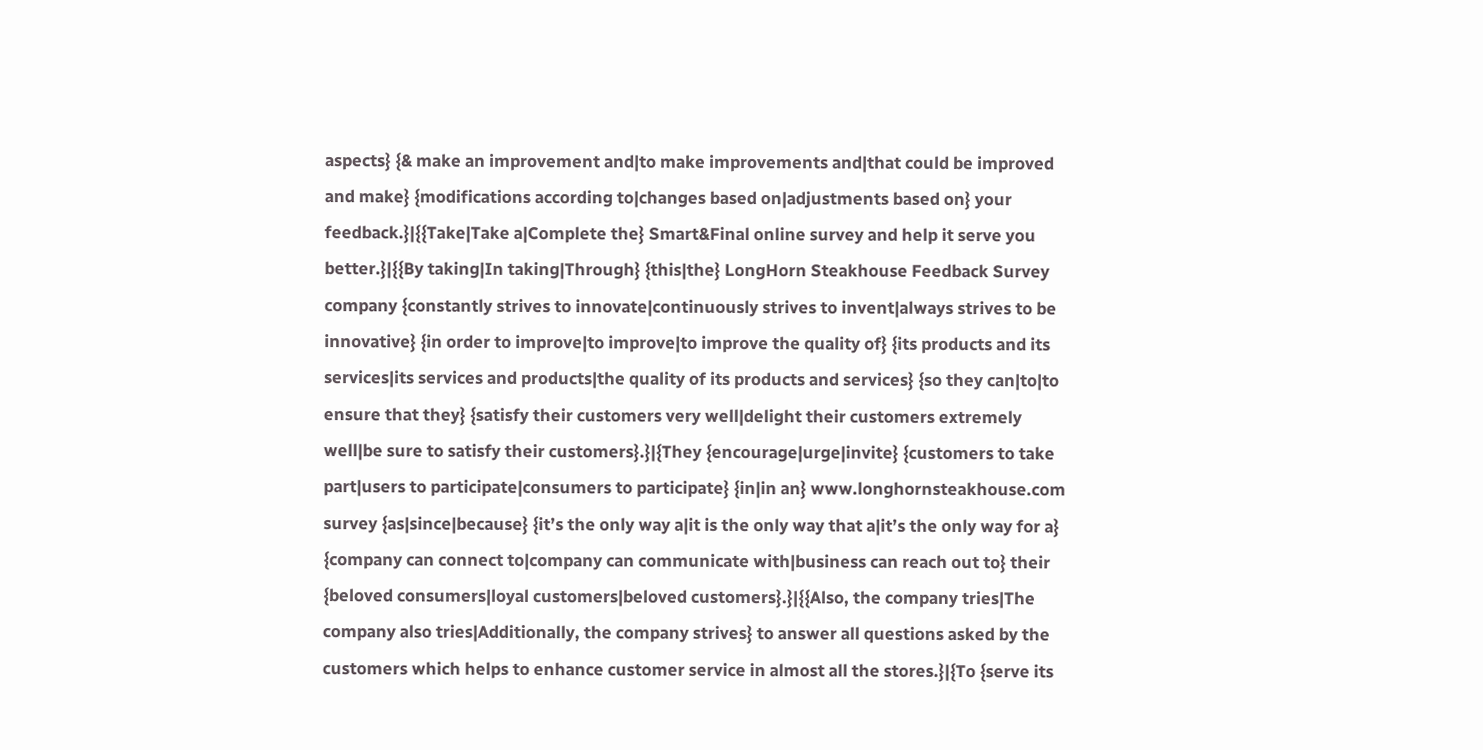aspects} {& make an improvement and|to make improvements and|that could be improved and make} {modifications according to|changes based on|adjustments based on} your feedback.}|{{Take|Take a|Complete the} Smart&Final online survey and help it serve you better.}|{{By taking|In taking|Through} {this|the} LongHorn Steakhouse Feedback Survey company {constantly strives to innovate|continuously strives to invent|always strives to be innovative} {in order to improve|to improve|to improve the quality of} {its products and its services|its services and products|the quality of its products and services} {so they can|to|to ensure that they} {satisfy their customers very well|delight their customers extremely well|be sure to satisfy their customers}.}|{They {encourage|urge|invite} {customers to take part|users to participate|consumers to participate} {in|in an} www.longhornsteakhouse.com survey {as|since|because} {it’s the only way a|it is the only way that a|it’s the only way for a} {company can connect to|company can communicate with|business can reach out to} their {beloved consumers|loyal customers|beloved customers}.}|{{Also, the company tries|The company also tries|Additionally, the company strives} to answer all questions asked by the customers which helps to enhance customer service in almost all the stores.}|{To {serve its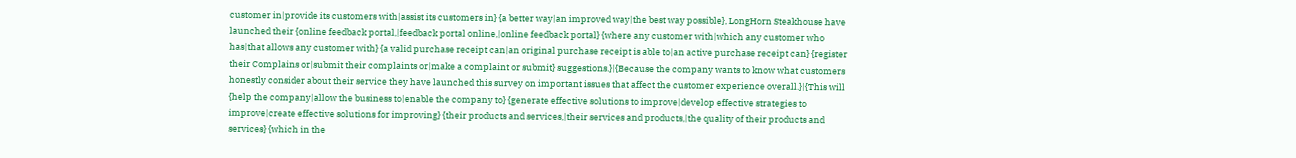customer in|provide its customers with|assist its customers in} {a better way|an improved way|the best way possible}, LongHorn Steakhouse have launched their {online feedback portal,|feedback portal online,|online feedback portal} {where any customer with|which any customer who has|that allows any customer with} {a valid purchase receipt can|an original purchase receipt is able to|an active purchase receipt can} {register their Complains or|submit their complaints or|make a complaint or submit} suggestions.}|{Because the company wants to know what customers honestly consider about their service they have launched this survey on important issues that affect the customer experience overall.}|{This will {help the company|allow the business to|enable the company to} {generate effective solutions to improve|develop effective strategies to improve|create effective solutions for improving} {their products and services,|their services and products,|the quality of their products and services} {which in the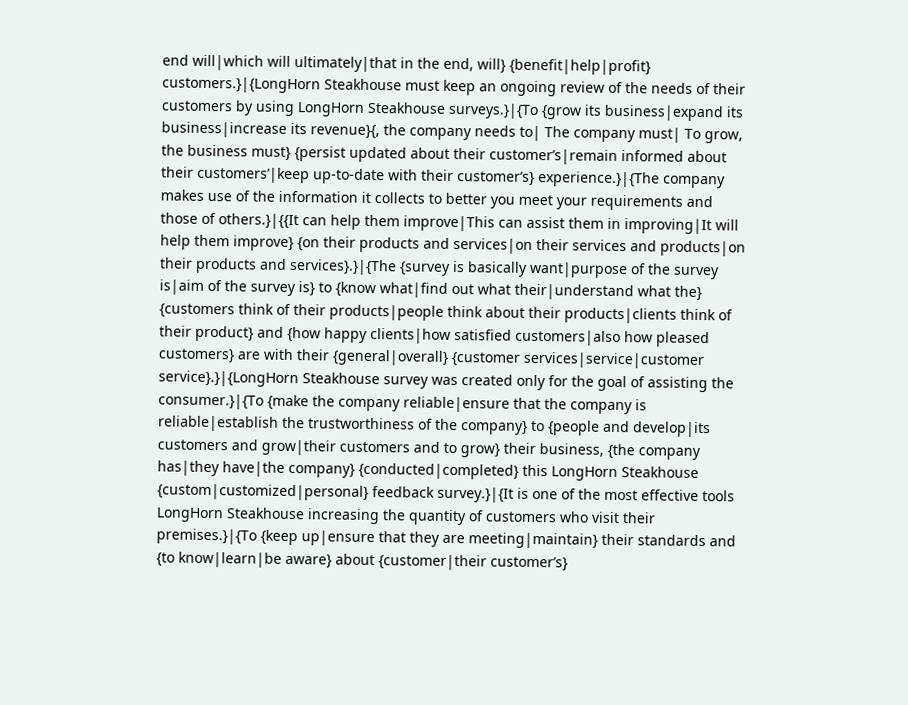end will|which will ultimately|that in the end, will} {benefit|help|profit} customers.}|{LongHorn Steakhouse must keep an ongoing review of the needs of their customers by using LongHorn Steakhouse surveys.}|{To {grow its business|expand its business|increase its revenue}{, the company needs to| The company must| To grow, the business must} {persist updated about their customer’s|remain informed about their customers’|keep up-to-date with their customer’s} experience.}|{The company makes use of the information it collects to better you meet your requirements and those of others.}|{{It can help them improve|This can assist them in improving|It will help them improve} {on their products and services|on their services and products|on their products and services}.}|{The {survey is basically want|purpose of the survey is|aim of the survey is} to {know what|find out what their|understand what the} {customers think of their products|people think about their products|clients think of their product} and {how happy clients|how satisfied customers|also how pleased customers} are with their {general|overall} {customer services|service|customer service}.}|{LongHorn Steakhouse survey was created only for the goal of assisting the consumer.}|{To {make the company reliable|ensure that the company is reliable|establish the trustworthiness of the company} to {people and develop|its customers and grow|their customers and to grow} their business, {the company has|they have|the company} {conducted|completed} this LongHorn Steakhouse {custom|customized|personal} feedback survey.}|{It is one of the most effective tools LongHorn Steakhouse increasing the quantity of customers who visit their premises.}|{To {keep up|ensure that they are meeting|maintain} their standards and {to know|learn|be aware} about {customer|their customer’s}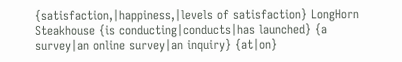{satisfaction,|happiness,|levels of satisfaction} LongHorn Steakhouse {is conducting|conducts|has launched} {a survey|an online survey|an inquiry} {at|on}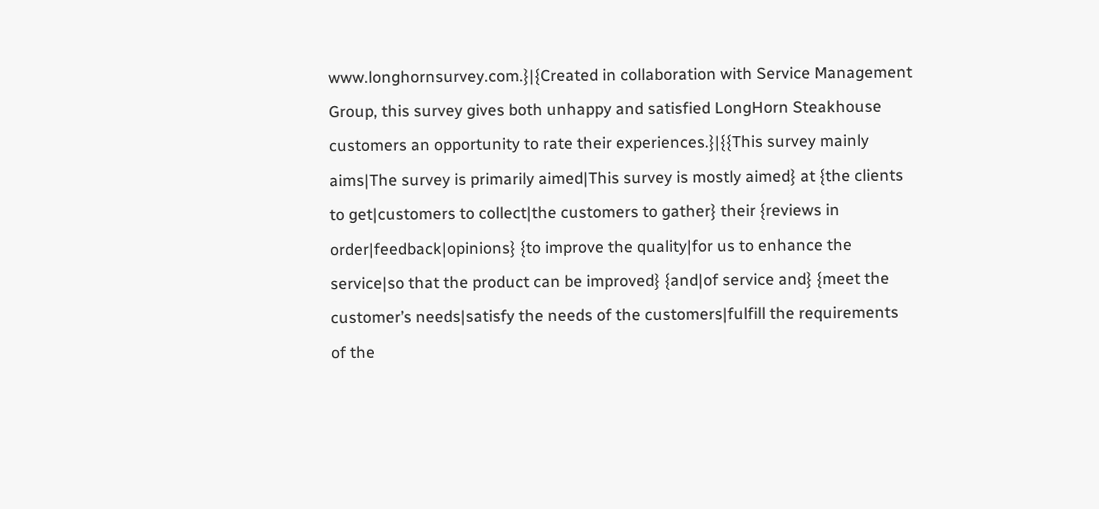www.longhornsurvey.com.}|{Created in collaboration with Service Management Group, this survey gives both unhappy and satisfied LongHorn Steakhouse customers an opportunity to rate their experiences.}|{{This survey mainly aims|The survey is primarily aimed|This survey is mostly aimed} at {the clients to get|customers to collect|the customers to gather} their {reviews in order|feedback|opinions} {to improve the quality|for us to enhance the service|so that the product can be improved} {and|of service and} {meet the customer’s needs|satisfy the needs of the customers|fulfill the requirements of the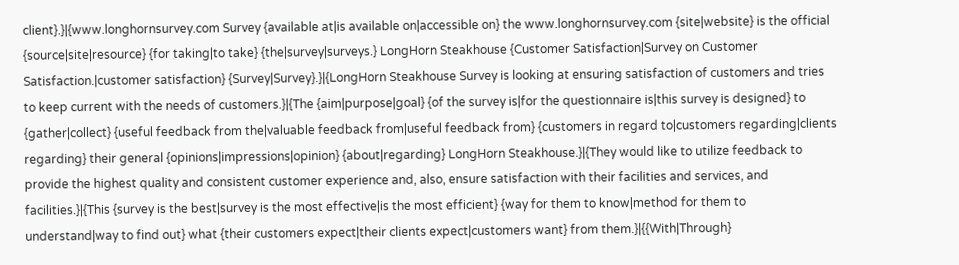client}.}|{www.longhornsurvey.com Survey {available at|is available on|accessible on} the www.longhornsurvey.com {site|website} is the official {source|site|resource} {for taking|to take} {the|survey|surveys.} LongHorn Steakhouse {Customer Satisfaction|Survey on Customer Satisfaction.|customer satisfaction} {Survey|Survey}.}|{LongHorn Steakhouse Survey is looking at ensuring satisfaction of customers and tries to keep current with the needs of customers.}|{The {aim|purpose|goal} {of the survey is|for the questionnaire is|this survey is designed} to {gather|collect} {useful feedback from the|valuable feedback from|useful feedback from} {customers in regard to|customers regarding|clients regarding} their general {opinions|impressions|opinion} {about|regarding} LongHorn Steakhouse.}|{They would like to utilize feedback to provide the highest quality and consistent customer experience and, also, ensure satisfaction with their facilities and services, and facilities.}|{This {survey is the best|survey is the most effective|is the most efficient} {way for them to know|method for them to understand|way to find out} what {their customers expect|their clients expect|customers want} from them.}|{{With|Through}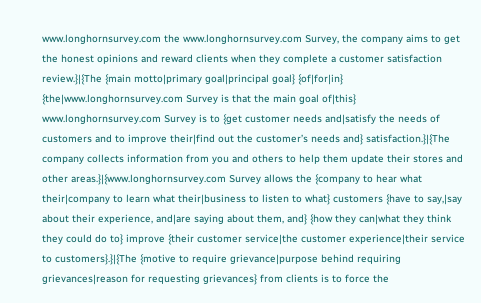www.longhornsurvey.com the www.longhornsurvey.com Survey, the company aims to get the honest opinions and reward clients when they complete a customer satisfaction review.}|{The {main motto|primary goal|principal goal} {of|for|in} {the|www.longhornsurvey.com Survey is that the main goal of|this} www.longhornsurvey.com Survey is to {get customer needs and|satisfy the needs of customers and to improve their|find out the customer’s needs and} satisfaction.}|{The company collects information from you and others to help them update their stores and other areas.}|{www.longhornsurvey.com Survey allows the {company to hear what their|company to learn what their|business to listen to what} customers {have to say,|say about their experience, and|are saying about them, and} {how they can|what they think they could do to} improve {their customer service|the customer experience|their service to customers}.}|{The {motive to require grievance|purpose behind requiring grievances|reason for requesting grievances} from clients is to force the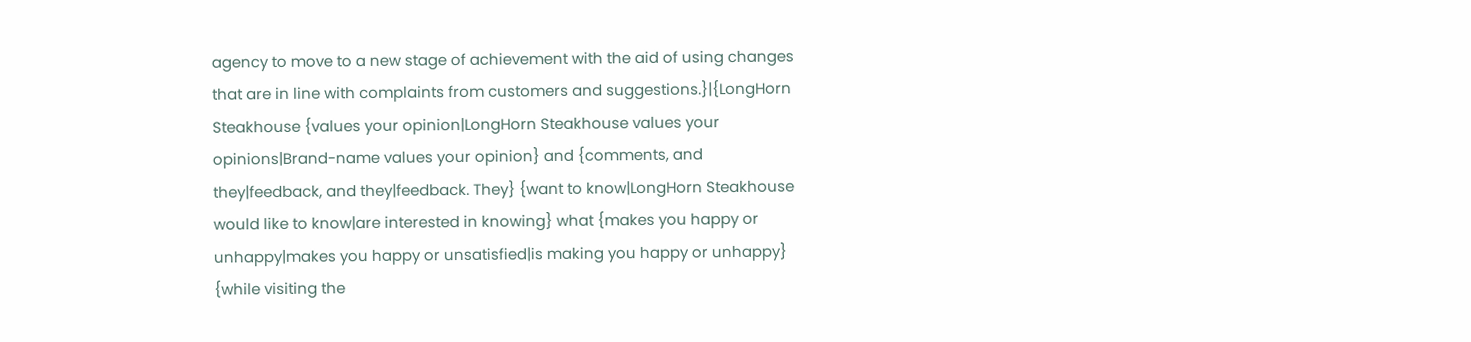agency to move to a new stage of achievement with the aid of using changes that are in line with complaints from customers and suggestions.}|{LongHorn Steakhouse {values your opinion|LongHorn Steakhouse values your opinions|Brand-name values your opinion} and {comments, and they|feedback, and they|feedback. They} {want to know|LongHorn Steakhouse would like to know|are interested in knowing} what {makes you happy or unhappy|makes you happy or unsatisfied|is making you happy or unhappy} {while visiting the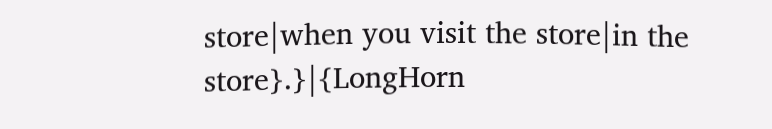store|when you visit the store|in the store}.}|{LongHorn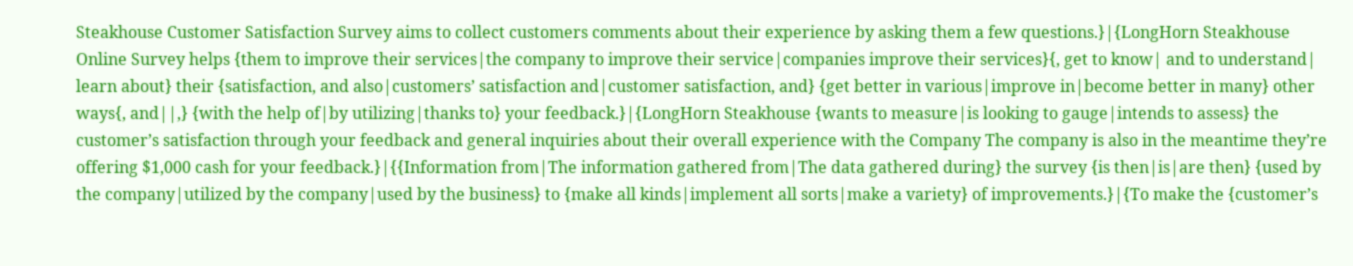Steakhouse Customer Satisfaction Survey aims to collect customers comments about their experience by asking them a few questions.}|{LongHorn Steakhouse Online Survey helps {them to improve their services|the company to improve their service|companies improve their services}{, get to know| and to understand| learn about} their {satisfaction, and also|customers’ satisfaction and|customer satisfaction, and} {get better in various|improve in|become better in many} other ways{, and||,} {with the help of|by utilizing|thanks to} your feedback.}|{LongHorn Steakhouse {wants to measure|is looking to gauge|intends to assess} the customer’s satisfaction through your feedback and general inquiries about their overall experience with the Company The company is also in the meantime they’re offering $1,000 cash for your feedback.}|{{Information from|The information gathered from|The data gathered during} the survey {is then|is|are then} {used by the company|utilized by the company|used by the business} to {make all kinds|implement all sorts|make a variety} of improvements.}|{To make the {customer’s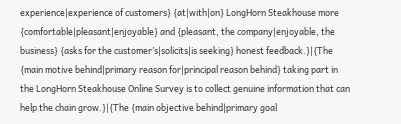experience|experience of customers} {at|with|on} LongHorn Steakhouse more {comfortable|pleasant|enjoyable} and {pleasant, the company|enjoyable, the business} {asks for the customer’s|solicits|is seeking} honest feedback.}|{The {main motive behind|primary reason for|principal reason behind} taking part in the LongHorn Steakhouse Online Survey is to collect genuine information that can help the chain grow.}|{The {main objective behind|primary goal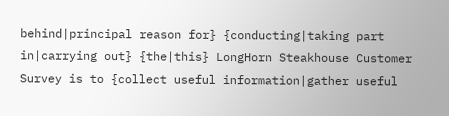behind|principal reason for} {conducting|taking part in|carrying out} {the|this} LongHorn Steakhouse Customer Survey is to {collect useful information|gather useful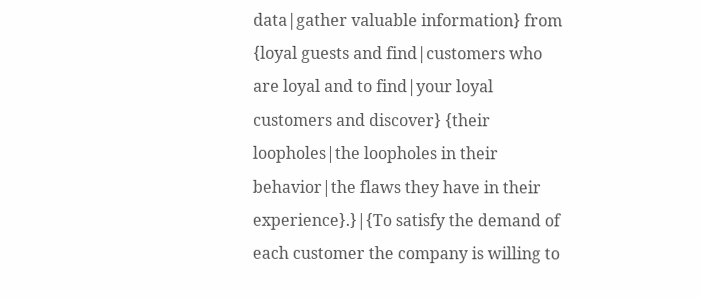data|gather valuable information} from {loyal guests and find|customers who are loyal and to find|your loyal customers and discover} {their loopholes|the loopholes in their behavior|the flaws they have in their experience}.}|{To satisfy the demand of each customer the company is willing to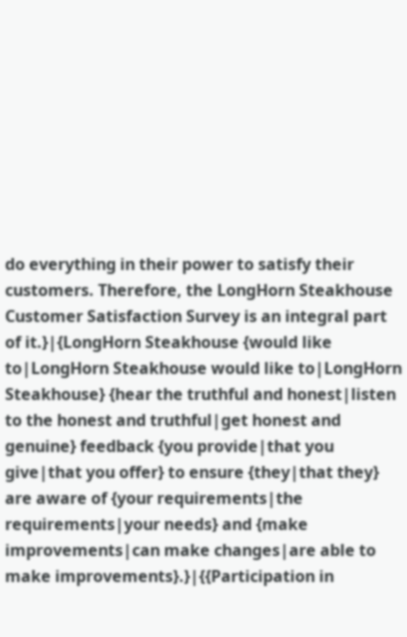do everything in their power to satisfy their customers. Therefore, the LongHorn Steakhouse Customer Satisfaction Survey is an integral part of it.}|{LongHorn Steakhouse {would like to|LongHorn Steakhouse would like to|LongHorn Steakhouse} {hear the truthful and honest|listen to the honest and truthful|get honest and genuine} feedback {you provide|that you give|that you offer} to ensure {they|that they} are aware of {your requirements|the requirements|your needs} and {make improvements|can make changes|are able to make improvements}.}|{{Participation in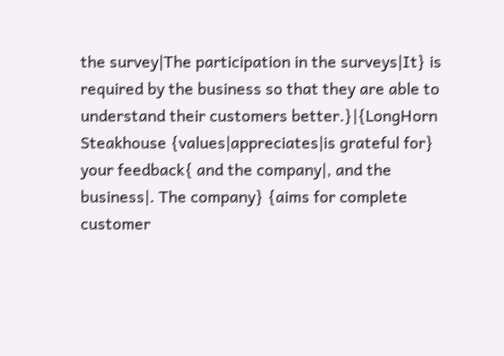the survey|The participation in the surveys|It} is required by the business so that they are able to understand their customers better.}|{LongHorn Steakhouse {values|appreciates|is grateful for} your feedback{ and the company|, and the business|. The company} {aims for complete customer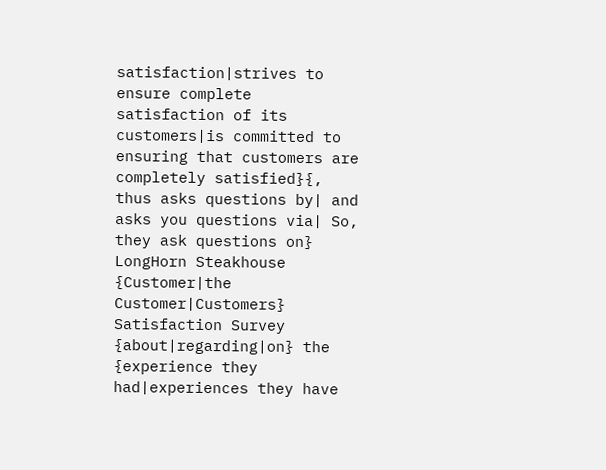satisfaction|strives to ensure complete satisfaction of its customers|is committed to ensuring that customers are completely satisfied}{, thus asks questions by| and asks you questions via| So, they ask questions on} LongHorn Steakhouse {Customer|the Customer|Customers} Satisfaction Survey {about|regarding|on} the {experience they had|experiences they have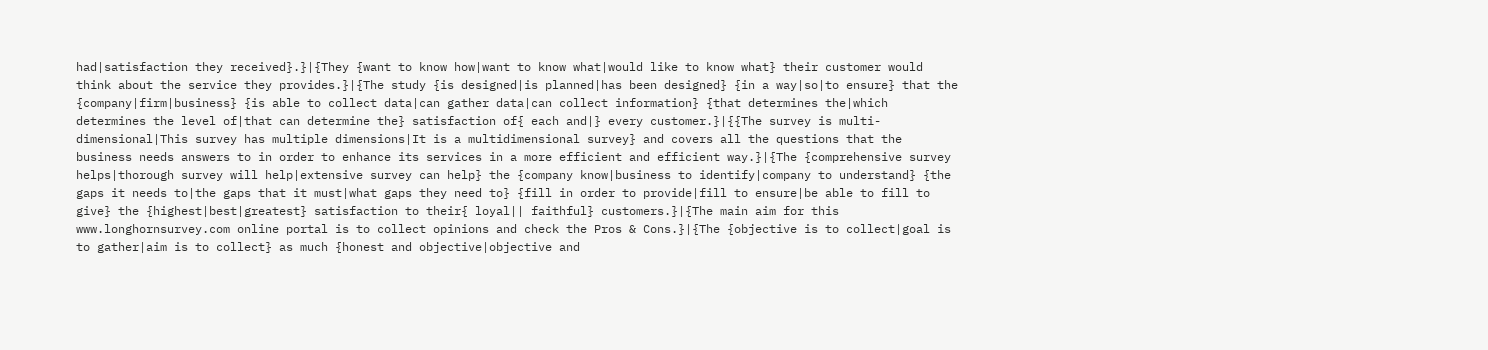had|satisfaction they received}.}|{They {want to know how|want to know what|would like to know what} their customer would think about the service they provides.}|{The study {is designed|is planned|has been designed} {in a way|so|to ensure} that the {company|firm|business} {is able to collect data|can gather data|can collect information} {that determines the|which determines the level of|that can determine the} satisfaction of{ each and|} every customer.}|{{The survey is multi-dimensional|This survey has multiple dimensions|It is a multidimensional survey} and covers all the questions that the business needs answers to in order to enhance its services in a more efficient and efficient way.}|{The {comprehensive survey helps|thorough survey will help|extensive survey can help} the {company know|business to identify|company to understand} {the gaps it needs to|the gaps that it must|what gaps they need to} {fill in order to provide|fill to ensure|be able to fill to give} the {highest|best|greatest} satisfaction to their{ loyal|| faithful} customers.}|{The main aim for this www.longhornsurvey.com online portal is to collect opinions and check the Pros & Cons.}|{The {objective is to collect|goal is to gather|aim is to collect} as much {honest and objective|objective and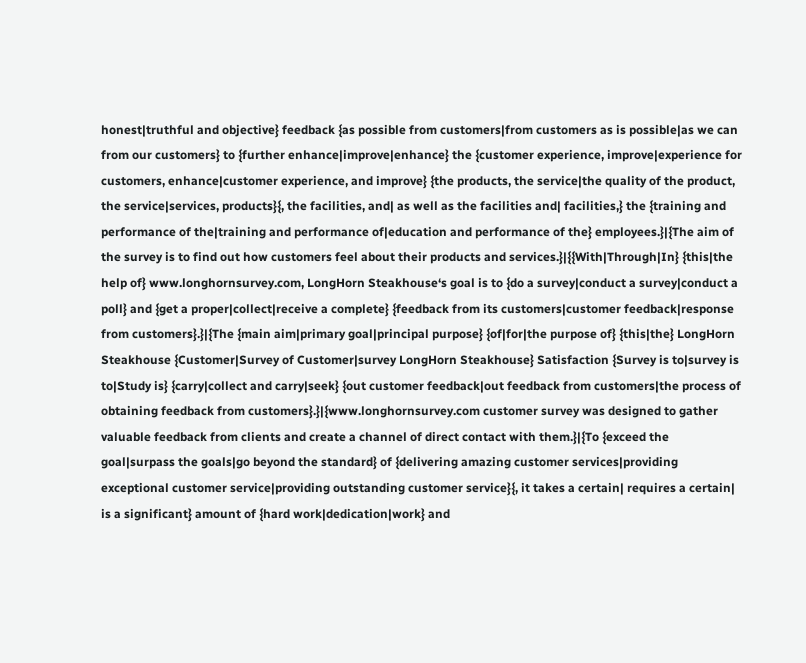honest|truthful and objective} feedback {as possible from customers|from customers as is possible|as we can from our customers} to {further enhance|improve|enhance} the {customer experience, improve|experience for customers, enhance|customer experience, and improve} {the products, the service|the quality of the product, the service|services, products}{, the facilities, and| as well as the facilities and| facilities,} the {training and performance of the|training and performance of|education and performance of the} employees.}|{The aim of the survey is to find out how customers feel about their products and services.}|{{With|Through|In} {this|the help of} www.longhornsurvey.com, LongHorn Steakhouse‘s goal is to {do a survey|conduct a survey|conduct a poll} and {get a proper|collect|receive a complete} {feedback from its customers|customer feedback|response from customers}.}|{The {main aim|primary goal|principal purpose} {of|for|the purpose of} {this|the} LongHorn Steakhouse {Customer|Survey of Customer|survey LongHorn Steakhouse} Satisfaction {Survey is to|survey is to|Study is} {carry|collect and carry|seek} {out customer feedback|out feedback from customers|the process of obtaining feedback from customers}.}|{www.longhornsurvey.com customer survey was designed to gather valuable feedback from clients and create a channel of direct contact with them.}|{To {exceed the goal|surpass the goals|go beyond the standard} of {delivering amazing customer services|providing exceptional customer service|providing outstanding customer service}{, it takes a certain| requires a certain| is a significant} amount of {hard work|dedication|work} and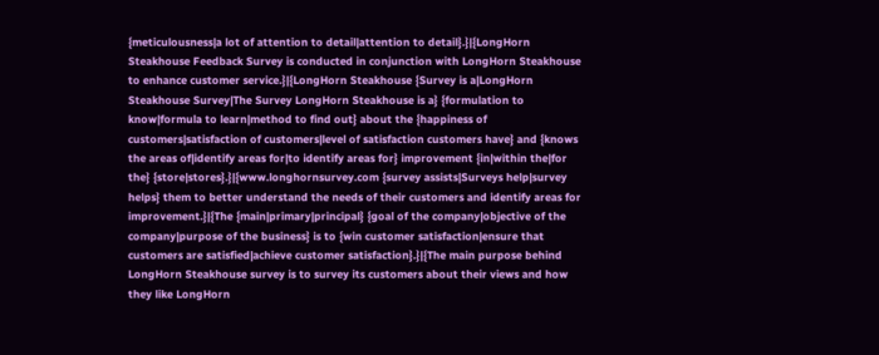{meticulousness|a lot of attention to detail|attention to detail}.}|{LongHorn Steakhouse Feedback Survey is conducted in conjunction with LongHorn Steakhouse to enhance customer service.}|{LongHorn Steakhouse {Survey is a|LongHorn Steakhouse Survey|The Survey LongHorn Steakhouse is a} {formulation to know|formula to learn|method to find out} about the {happiness of customers|satisfaction of customers|level of satisfaction customers have} and {knows the areas of|identify areas for|to identify areas for} improvement {in|within the|for the} {store|stores}.}|{www.longhornsurvey.com {survey assists|Surveys help|survey helps} them to better understand the needs of their customers and identify areas for improvement.}|{The {main|primary|principal} {goal of the company|objective of the company|purpose of the business} is to {win customer satisfaction|ensure that customers are satisfied|achieve customer satisfaction}.}|{The main purpose behind LongHorn Steakhouse survey is to survey its customers about their views and how they like LongHorn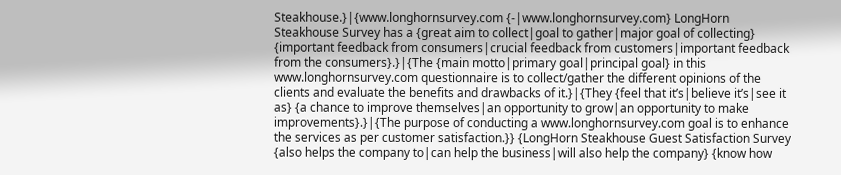Steakhouse.}|{www.longhornsurvey.com {-|www.longhornsurvey.com} LongHorn Steakhouse Survey has a {great aim to collect|goal to gather|major goal of collecting} {important feedback from consumers|crucial feedback from customers|important feedback from the consumers}.}|{The {main motto|primary goal|principal goal} in this www.longhornsurvey.com questionnaire is to collect/gather the different opinions of the clients and evaluate the benefits and drawbacks of it.}|{They {feel that it’s|believe it’s|see it as} {a chance to improve themselves|an opportunity to grow|an opportunity to make improvements}.}|{The purpose of conducting a www.longhornsurvey.com goal is to enhance the services as per customer satisfaction.}} {LongHorn Steakhouse Guest Satisfaction Survey {also helps the company to|can help the business|will also help the company} {know how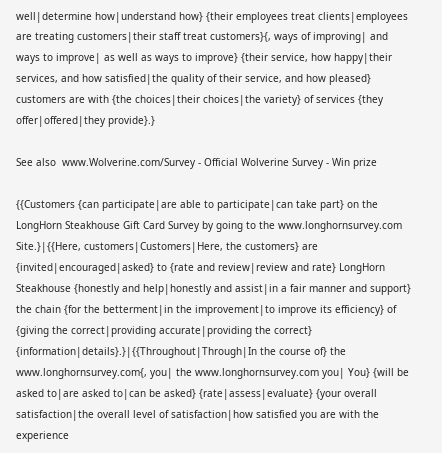well|determine how|understand how} {their employees treat clients|employees are treating customers|their staff treat customers}{, ways of improving| and ways to improve| as well as ways to improve} {their service, how happy|their services, and how satisfied|the quality of their service, and how pleased} customers are with {the choices|their choices|the variety} of services {they offer|offered|they provide}.}

See also  www.Wolverine.com/Survey - Official Wolverine Survey - Win prize

{{Customers {can participate|are able to participate|can take part} on the LongHorn Steakhouse Gift Card Survey by going to the www.longhornsurvey.com Site.}|{{Here, customers|Customers|Here, the customers} are {invited|encouraged|asked} to {rate and review|review and rate} LongHorn Steakhouse {honestly and help|honestly and assist|in a fair manner and support} the chain {for the betterment|in the improvement|to improve its efficiency} of {giving the correct|providing accurate|providing the correct} {information|details}.}|{{Throughout|Through|In the course of} the www.longhornsurvey.com{, you| the www.longhornsurvey.com you| You} {will be asked to|are asked to|can be asked} {rate|assess|evaluate} {your overall satisfaction|the overall level of satisfaction|how satisfied you are with the experience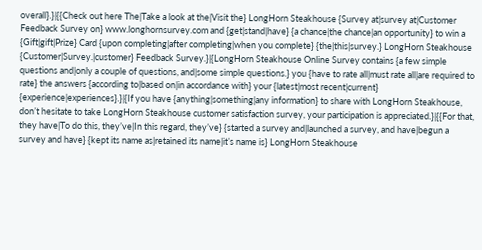overall}.}|{{Check out here The|Take a look at the|Visit the} LongHorn Steakhouse {Survey at|survey at|Customer Feedback Survey on} www.longhornsurvey.com and {get|stand|have} {a chance|the chance|an opportunity} to win a {Gift|gift|Prize} Card {upon completing|after completing|when you complete} {the|this|survey.} LongHorn Steakhouse {Customer|Survey.|customer} Feedback Survey.}|{LongHorn Steakhouse Online Survey contains {a few simple questions and|only a couple of questions, and|some simple questions.} you {have to rate all|must rate all|are required to rate} the answers {according to|based on|in accordance with} your {latest|most recent|current} {experience|experiences}.}|{If you have {anything|something|any information} to share with LongHorn Steakhouse, don’t hesitate to take LongHorn Steakhouse customer satisfaction survey, your participation is appreciated.}|{{For that, they have|To do this, they’ve|In this regard, they’ve} {started a survey and|launched a survey, and have|begun a survey and have} {kept its name as|retained its name|it’s name is} LongHorn Steakhouse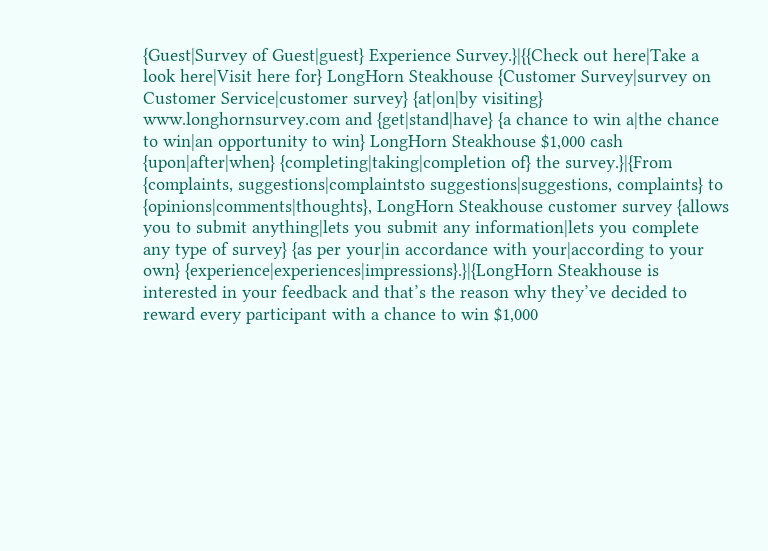{Guest|Survey of Guest|guest} Experience Survey.}|{{Check out here|Take a look here|Visit here for} LongHorn Steakhouse {Customer Survey|survey on Customer Service|customer survey} {at|on|by visiting} www.longhornsurvey.com and {get|stand|have} {a chance to win a|the chance to win|an opportunity to win} LongHorn Steakhouse $1,000 cash {upon|after|when} {completing|taking|completion of} the survey.}|{From {complaints, suggestions|complaintsto suggestions|suggestions, complaints} to {opinions|comments|thoughts}, LongHorn Steakhouse customer survey {allows you to submit anything|lets you submit any information|lets you complete any type of survey} {as per your|in accordance with your|according to your own} {experience|experiences|impressions}.}|{LongHorn Steakhouse is interested in your feedback and that’s the reason why they’ve decided to reward every participant with a chance to win $1,000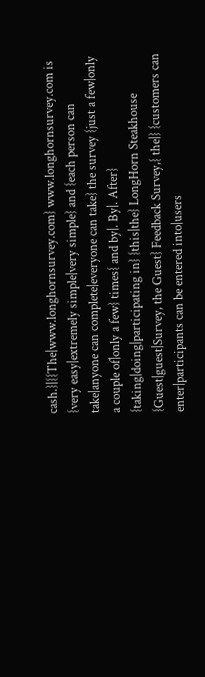cash.}|{{The|www.longhornsurvey.com} www.longhornsurvey.com is {very easy|extremely simple|very simple} and {each person can take|anyone can complete|everyone can take} the survey {just a few|only a couple of|only a few} times{ and by|. By|. After} {taking|doing|participating in} {this|the} LongHorn Steakhouse {Guest|guest|Survey, the Guest} Feedback Survey,{ the|} {customers can enter|participants can be entered into|users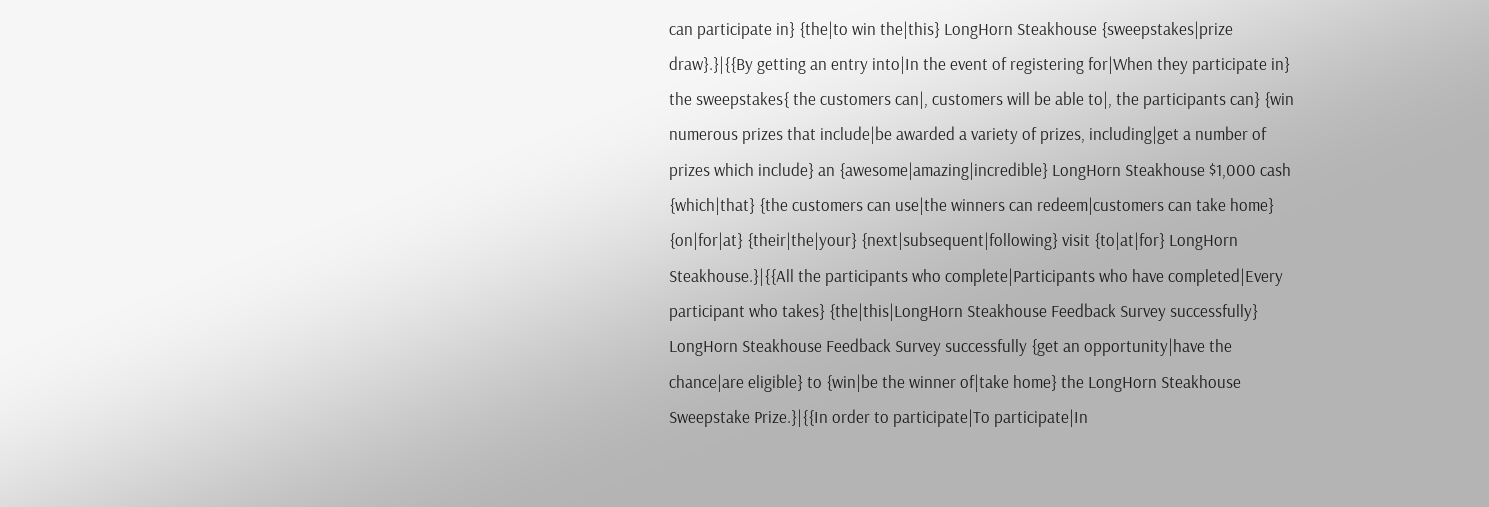can participate in} {the|to win the|this} LongHorn Steakhouse {sweepstakes|prize draw}.}|{{By getting an entry into|In the event of registering for|When they participate in} the sweepstakes{ the customers can|, customers will be able to|, the participants can} {win numerous prizes that include|be awarded a variety of prizes, including|get a number of prizes which include} an {awesome|amazing|incredible} LongHorn Steakhouse $1,000 cash {which|that} {the customers can use|the winners can redeem|customers can take home} {on|for|at} {their|the|your} {next|subsequent|following} visit {to|at|for} LongHorn Steakhouse.}|{{All the participants who complete|Participants who have completed|Every participant who takes} {the|this|LongHorn Steakhouse Feedback Survey successfully} LongHorn Steakhouse Feedback Survey successfully {get an opportunity|have the chance|are eligible} to {win|be the winner of|take home} the LongHorn Steakhouse Sweepstake Prize.}|{{In order to participate|To participate|In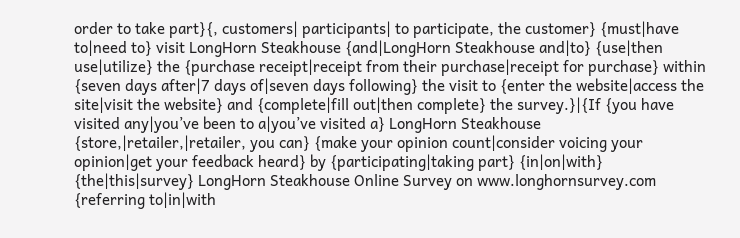order to take part}{, customers| participants| to participate, the customer} {must|have to|need to} visit LongHorn Steakhouse {and|LongHorn Steakhouse and|to} {use|then use|utilize} the {purchase receipt|receipt from their purchase|receipt for purchase} within {seven days after|7 days of|seven days following} the visit to {enter the website|access the site|visit the website} and {complete|fill out|then complete} the survey.}|{If {you have visited any|you’ve been to a|you’ve visited a} LongHorn Steakhouse {store,|retailer,|retailer, you can} {make your opinion count|consider voicing your opinion|get your feedback heard} by {participating|taking part} {in|on|with} {the|this|survey} LongHorn Steakhouse Online Survey on www.longhornsurvey.com {referring to|in|with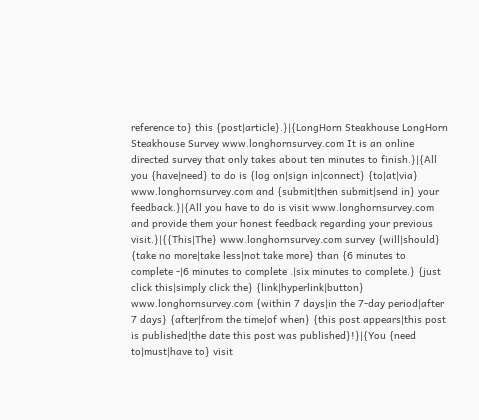reference to} this {post|article}.}|{LongHorn Steakhouse LongHorn Steakhouse Survey www.longhornsurvey.com It is an online directed survey that only takes about ten minutes to finish.}|{All you {have|need} to do is {log on|sign in|connect} {to|at|via} www.longhornsurvey.com and {submit|then submit|send in} your feedback.}|{All you have to do is visit www.longhornsurvey.com and provide them your honest feedback regarding your previous visit.}|{{This|The} www.longhornsurvey.com survey {will|should} {take no more|take less|not take more} than {6 minutes to complete -|6 minutes to complete .|six minutes to complete.} {just click this|simply click the} {link|hyperlink|button} www.longhornsurvey.com {within 7 days|in the 7-day period|after 7 days} {after|from the time|of when} {this post appears|this post is published|the date this post was published}!}|{You {need to|must|have to} visit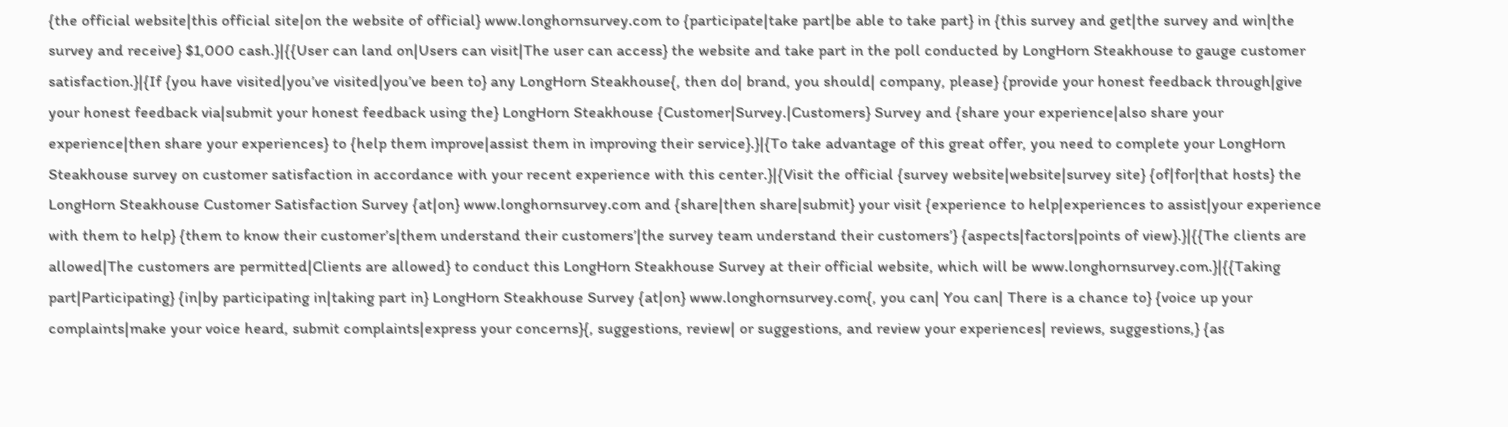{the official website|this official site|on the website of official} www.longhornsurvey.com to {participate|take part|be able to take part} in {this survey and get|the survey and win|the survey and receive} $1,000 cash.}|{{User can land on|Users can visit|The user can access} the website and take part in the poll conducted by LongHorn Steakhouse to gauge customer satisfaction.}|{If {you have visited|you’ve visited|you’ve been to} any LongHorn Steakhouse{, then do| brand, you should| company, please} {provide your honest feedback through|give your honest feedback via|submit your honest feedback using the} LongHorn Steakhouse {Customer|Survey.|Customers} Survey and {share your experience|also share your experience|then share your experiences} to {help them improve|assist them in improving their service}.}|{To take advantage of this great offer, you need to complete your LongHorn Steakhouse survey on customer satisfaction in accordance with your recent experience with this center.}|{Visit the official {survey website|website|survey site} {of|for|that hosts} the LongHorn Steakhouse Customer Satisfaction Survey {at|on} www.longhornsurvey.com and {share|then share|submit} your visit {experience to help|experiences to assist|your experience with them to help} {them to know their customer’s|them understand their customers’|the survey team understand their customers’} {aspects|factors|points of view}.}|{{The clients are allowed|The customers are permitted|Clients are allowed} to conduct this LongHorn Steakhouse Survey at their official website, which will be www.longhornsurvey.com.}|{{Taking part|Participating} {in|by participating in|taking part in} LongHorn Steakhouse Survey {at|on} www.longhornsurvey.com{, you can| You can| There is a chance to} {voice up your complaints|make your voice heard, submit complaints|express your concerns}{, suggestions, review| or suggestions, and review your experiences| reviews, suggestions,} {as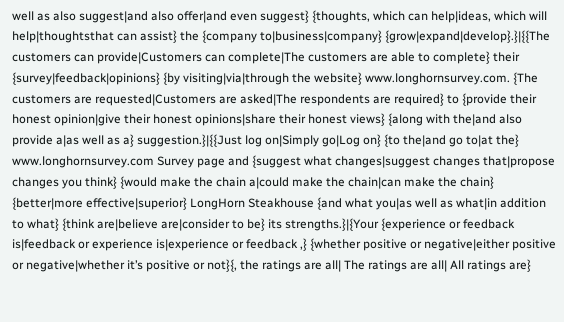well as also suggest|and also offer|and even suggest} {thoughts, which can help|ideas, which will help|thoughtsthat can assist} the {company to|business|company} {grow|expand|develop}.}|{{The customers can provide|Customers can complete|The customers are able to complete} their {survey|feedback|opinions} {by visiting|via|through the website} www.longhornsurvey.com. {The customers are requested|Customers are asked|The respondents are required} to {provide their honest opinion|give their honest opinions|share their honest views} {along with the|and also provide a|as well as a} suggestion.}|{{Just log on|Simply go|Log on} {to the|and go to|at the} www.longhornsurvey.com Survey page and {suggest what changes|suggest changes that|propose changes you think} {would make the chain a|could make the chain|can make the chain} {better|more effective|superior} LongHorn Steakhouse {and what you|as well as what|in addition to what} {think are|believe are|consider to be} its strengths.}|{Your {experience or feedback is|feedback or experience is|experience or feedback ,} {whether positive or negative|either positive or negative|whether it’s positive or not}{, the ratings are all| The ratings are all| All ratings are}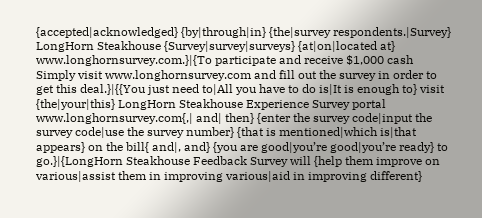{accepted|acknowledged} {by|through|in} {the|survey respondents.|Survey} LongHorn Steakhouse {Survey|survey|surveys} {at|on|located at} www.longhornsurvey.com.}|{To participate and receive $1,000 cash Simply visit www.longhornsurvey.com and fill out the survey in order to get this deal.}|{{You just need to|All you have to do is|It is enough to} visit {the|your|this} LongHorn Steakhouse Experience Survey portal www.longhornsurvey.com{,| and| then} {enter the survey code|input the survey code|use the survey number} {that is mentioned|which is|that appears} on the bill{ and|, and} {you are good|you’re good|you’re ready} to go.}|{LongHorn Steakhouse Feedback Survey will {help them improve on various|assist them in improving various|aid in improving different}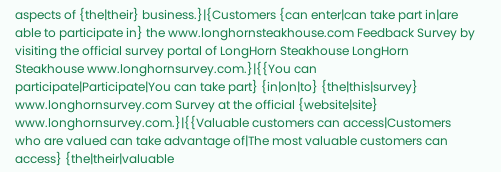aspects of {the|their} business.}|{Customers {can enter|can take part in|are able to participate in} the www.longhornsteakhouse.com Feedback Survey by visiting the official survey portal of LongHorn Steakhouse LongHorn Steakhouse www.longhornsurvey.com.}|{{You can participate|Participate|You can take part} {in|on|to} {the|this|survey} www.longhornsurvey.com Survey at the official {website|site} www.longhornsurvey.com.}|{{Valuable customers can access|Customers who are valued can take advantage of|The most valuable customers can access} {the|their|valuable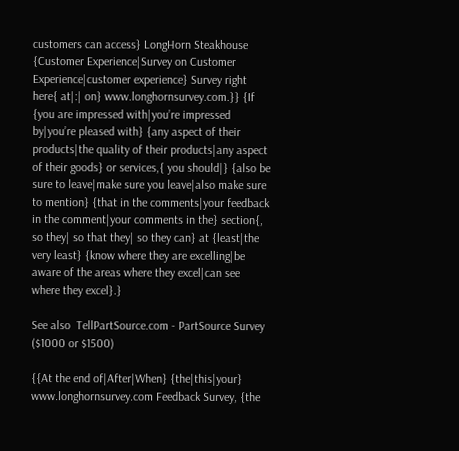customers can access} LongHorn Steakhouse {Customer Experience|Survey on Customer Experience|customer experience} Survey right here{ at|:| on} www.longhornsurvey.com.}} {If {you are impressed with|you’re impressed by|you’re pleased with} {any aspect of their products|the quality of their products|any aspect of their goods} or services,{ you should|} {also be sure to leave|make sure you leave|also make sure to mention} {that in the comments|your feedback in the comment|your comments in the} section{, so they| so that they| so they can} at {least|the very least} {know where they are excelling|be aware of the areas where they excel|can see where they excel}.}

See also  TellPartSource.com - PartSource Survey ($1000 or $1500)

{{At the end of|After|When} {the|this|your} www.longhornsurvey.com Feedback Survey, {the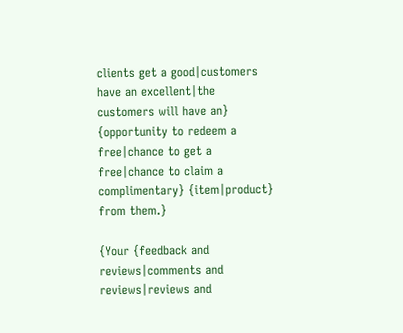clients get a good|customers have an excellent|the customers will have an} {opportunity to redeem a free|chance to get a free|chance to claim a complimentary} {item|product} from them.}

{Your {feedback and reviews|comments and reviews|reviews and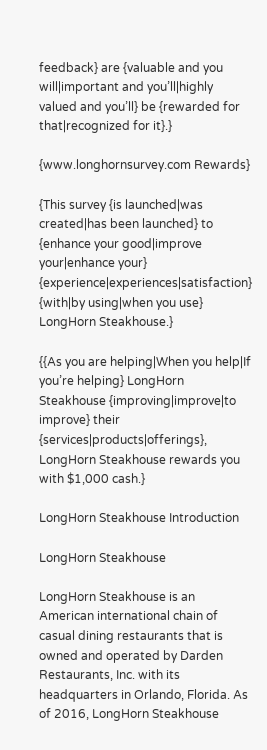feedback} are {valuable and you will|important and you’ll|highly valued and you’ll} be {rewarded for that|recognized for it}.}

{www.longhornsurvey.com Rewards}

{This survey {is launched|was created|has been launched} to {enhance your good|improve your|enhance your} {experience|experiences|satisfaction} {with|by using|when you use} LongHorn Steakhouse.}

{{As you are helping|When you help|If you’re helping} LongHorn Steakhouse {improving|improve|to improve} their {services|products|offerings}, LongHorn Steakhouse rewards you with $1,000 cash.}

LongHorn Steakhouse Introduction

LongHorn Steakhouse

LongHorn Steakhouse is an American international chain of casual dining restaurants that is owned and operated by Darden Restaurants, Inc. with its headquarters in Orlando, Florida. As of 2016, LongHorn Steakhouse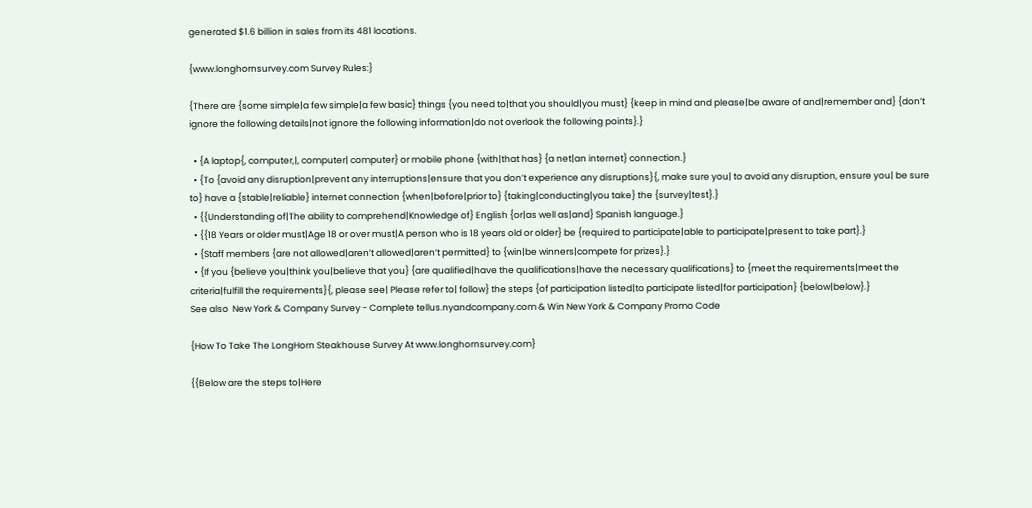generated $1.6 billion in sales from its 481 locations.

{www.longhornsurvey.com Survey Rules:}

{There are {some simple|a few simple|a few basic} things {you need to|that you should|you must} {keep in mind and please|be aware of and|remember and} {don’t ignore the following details|not ignore the following information|do not overlook the following points}.}

  • {A laptop{, computer,|, computer| computer} or mobile phone {with|that has} {a net|an internet} connection.}
  • {To {avoid any disruption|prevent any interruptions|ensure that you don’t experience any disruptions}{, make sure you| to avoid any disruption, ensure you| be sure to} have a {stable|reliable} internet connection {when|before|prior to} {taking|conducting|you take} the {survey|test}.}
  • {{Understanding of|The ability to comprehend|Knowledge of} English {or|as well as|and} Spanish language.}
  • {{18 Years or older must|Age 18 or over must|A person who is 18 years old or older} be {required to participate|able to participate|present to take part}.}
  • {Staff members {are not allowed|aren’t allowed|aren’t permitted} to {win|be winners|compete for prizes}.}
  • {If you {believe you|think you|believe that you} {are qualified|have the qualifications|have the necessary qualifications} to {meet the requirements|meet the criteria|fulfill the requirements}{, please see| Please refer to| follow} the steps {of participation listed|to participate listed|for participation} {below|below}.}
See also  New York & Company Survey - Complete tellus.nyandcompany.com & Win New York & Company Promo Code

{How To Take The LongHorn Steakhouse Survey At www.longhornsurvey.com}

{{Below are the steps to|Here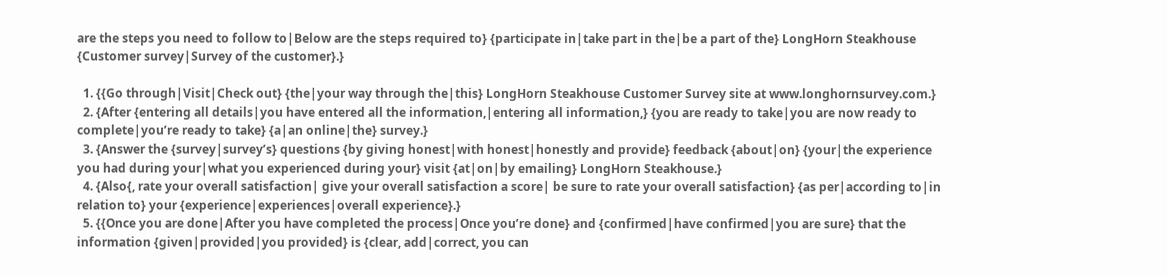are the steps you need to follow to|Below are the steps required to} {participate in|take part in the|be a part of the} LongHorn Steakhouse {Customer survey|Survey of the customer}.}

  1. {{Go through|Visit|Check out} {the|your way through the|this} LongHorn Steakhouse Customer Survey site at www.longhornsurvey.com.}
  2. {After {entering all details|you have entered all the information,|entering all information,} {you are ready to take|you are now ready to complete|you’re ready to take} {a|an online|the} survey.}
  3. {Answer the {survey|survey’s} questions {by giving honest|with honest|honestly and provide} feedback {about|on} {your|the experience you had during your|what you experienced during your} visit {at|on|by emailing} LongHorn Steakhouse.}
  4. {Also{, rate your overall satisfaction| give your overall satisfaction a score| be sure to rate your overall satisfaction} {as per|according to|in relation to} your {experience|experiences|overall experience}.}
  5. {{Once you are done|After you have completed the process|Once you’re done} and {confirmed|have confirmed|you are sure} that the information {given|provided|you provided} is {clear, add|correct, you can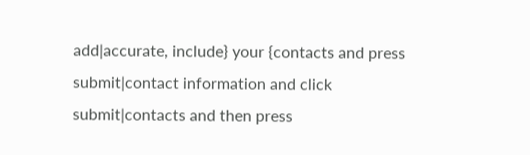add|accurate, include} your {contacts and press submit|contact information and click submit|contacts and then press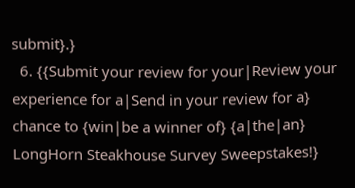submit}.}
  6. {{Submit your review for your|Review your experience for a|Send in your review for a} chance to {win|be a winner of} {a|the|an} LongHorn Steakhouse Survey Sweepstakes!}